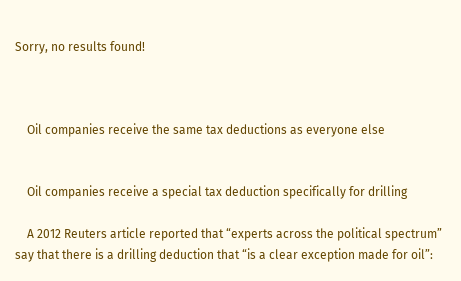Sorry, no results found!



    Oil companies receive the same tax deductions as everyone else


    Oil companies receive a special tax deduction specifically for drilling

    A 2012 Reuters article reported that “experts across the political spectrum” say that there is a drilling deduction that “is a clear exception made for oil”: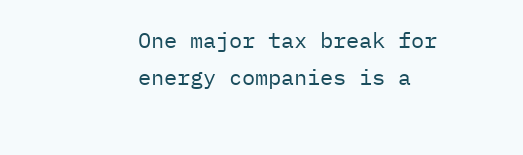One major tax break for energy companies is a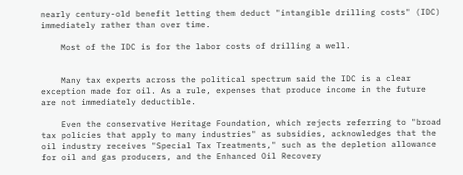nearly century-old benefit letting them deduct "intangible drilling costs" (IDC) immediately rather than over time.

    Most of the IDC is for the labor costs of drilling a well.


    Many tax experts across the political spectrum said the IDC is a clear exception made for oil. As a rule, expenses that produce income in the future are not immediately deductible.

    Even the conservative Heritage Foundation, which rejects referring to "broad tax policies that apply to many industries" as subsidies, acknowledges that the oil industry receives "Special Tax Treatments," such as the depletion allowance for oil and gas producers, and the Enhanced Oil Recovery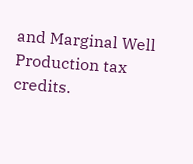and Marginal Well Production tax credits.